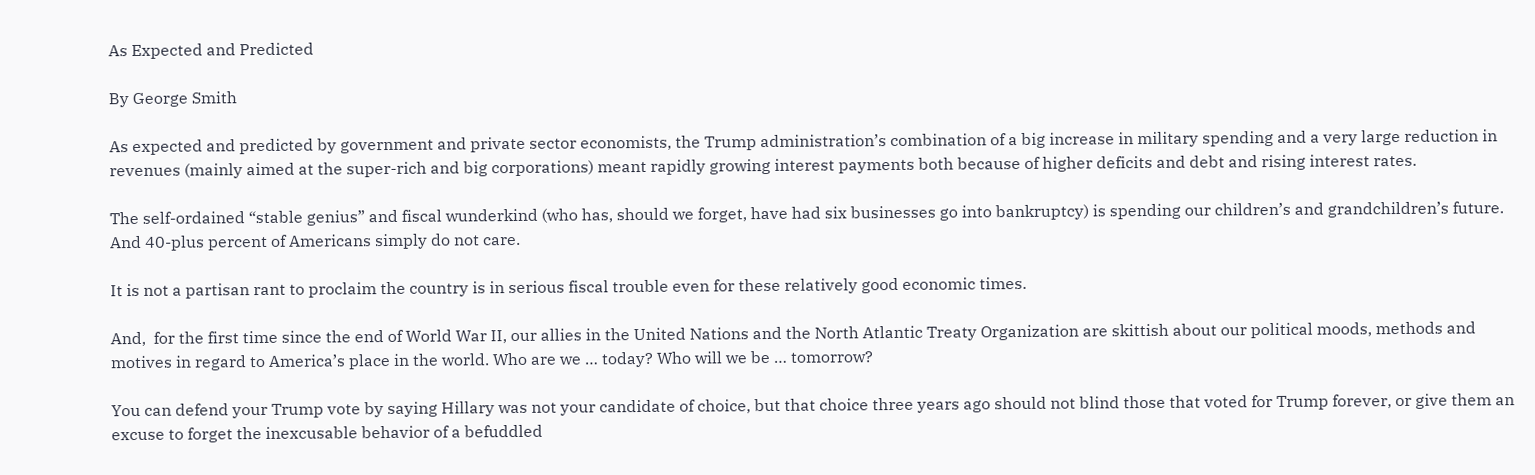As Expected and Predicted

By George Smith

As expected and predicted by government and private sector economists, the Trump administration’s combination of a big increase in military spending and a very large reduction in revenues (mainly aimed at the super-rich and big corporations) meant rapidly growing interest payments both because of higher deficits and debt and rising interest rates.

The self-ordained “stable genius” and fiscal wunderkind (who has, should we forget, have had six businesses go into bankruptcy) is spending our children’s and grandchildren’s future. And 40-plus percent of Americans simply do not care.

It is not a partisan rant to proclaim the country is in serious fiscal trouble even for these relatively good economic times.

And,  for the first time since the end of World War II, our allies in the United Nations and the North Atlantic Treaty Organization are skittish about our political moods, methods and motives in regard to America’s place in the world. Who are we … today? Who will we be … tomorrow?

You can defend your Trump vote by saying Hillary was not your candidate of choice, but that choice three years ago should not blind those that voted for Trump forever, or give them an excuse to forget the inexcusable behavior of a befuddled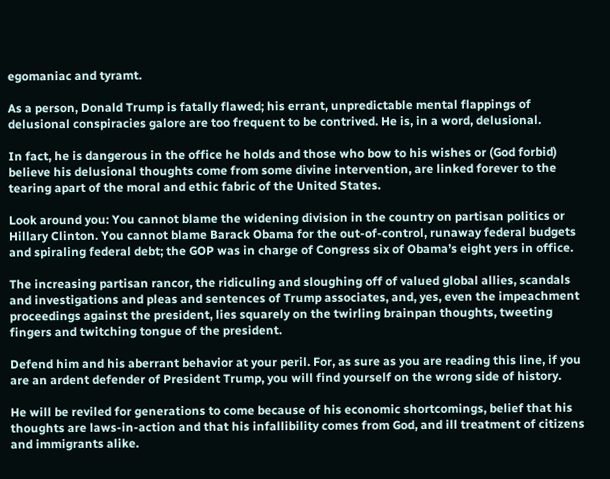egomaniac and tyramt.

As a person, Donald Trump is fatally flawed; his errant, unpredictable mental flappings of delusional conspiracies galore are too frequent to be contrived. He is, in a word, delusional.

In fact, he is dangerous in the office he holds and those who bow to his wishes or (God forbid) believe his delusional thoughts come from some divine intervention, are linked forever to the tearing apart of the moral and ethic fabric of the United States.

Look around you: You cannot blame the widening division in the country on partisan politics or Hillary Clinton. You cannot blame Barack Obama for the out-of-control, runaway federal budgets and spiraling federal debt; the GOP was in charge of Congress six of Obama’s eight yers in office.

The increasing partisan rancor, the ridiculing and sloughing off of valued global allies, scandals and investigations and pleas and sentences of Trump associates, and, yes, even the impeachment proceedings against the president, lies squarely on the twirling brainpan thoughts, tweeting fingers and twitching tongue of the president.

Defend him and his aberrant behavior at your peril. For, as sure as you are reading this line, if you are an ardent defender of President Trump, you will find yourself on the wrong side of history.

He will be reviled for generations to come because of his economic shortcomings, belief that his thoughts are laws-in-action and that his infallibility comes from God, and ill treatment of citizens and immigrants alike.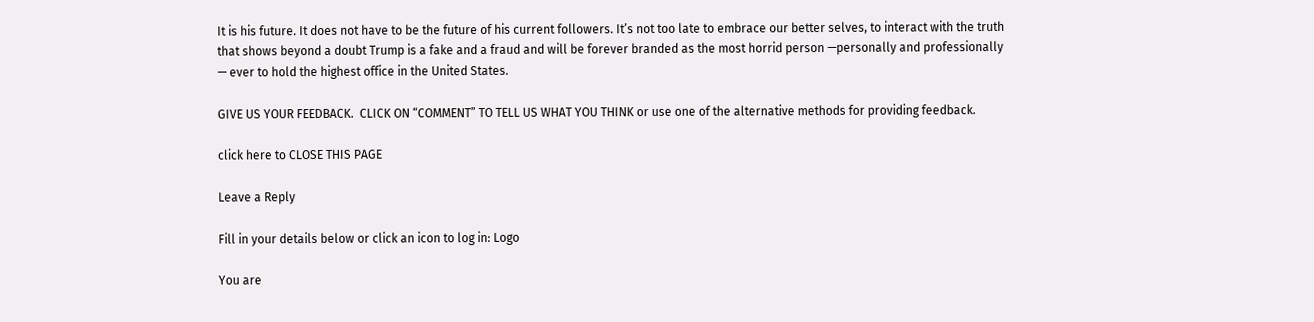It is his future. It does not have to be the future of his current followers. It’s not too late to embrace our better selves, to interact with the truth that shows beyond a doubt Trump is a fake and a fraud and will be forever branded as the most horrid person —personally and professionally — ever to hold the highest office in the United States.

GIVE US YOUR FEEDBACK.  CLICK ON “COMMENT” TO TELL US WHAT YOU THINK or use one of the alternative methods for providing feedback.

click here to CLOSE THIS PAGE

Leave a Reply

Fill in your details below or click an icon to log in: Logo

You are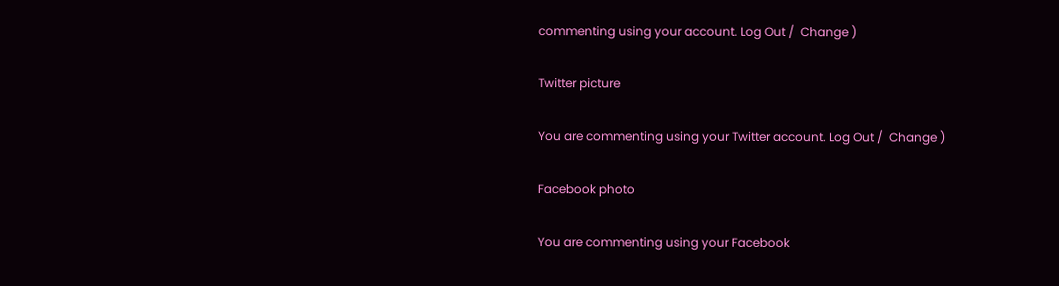commenting using your account. Log Out /  Change )

Twitter picture

You are commenting using your Twitter account. Log Out /  Change )

Facebook photo

You are commenting using your Facebook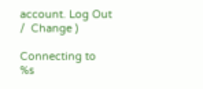account. Log Out /  Change )

Connecting to %s